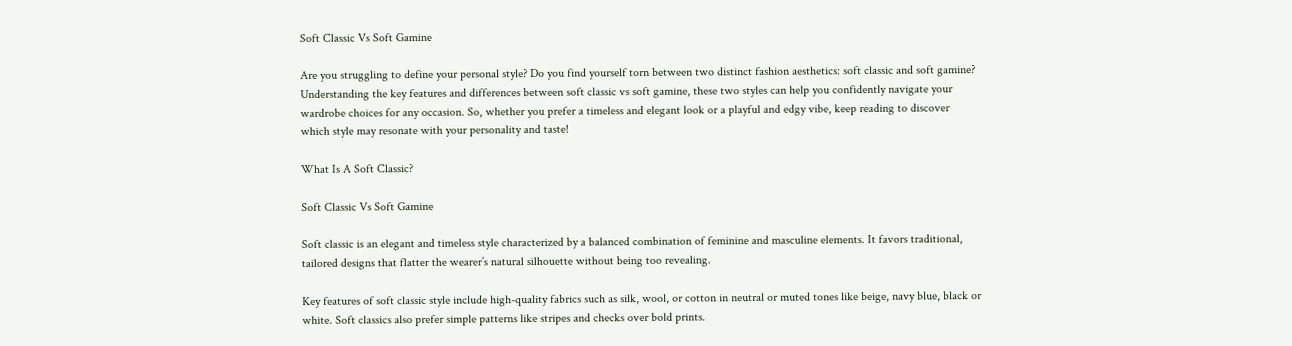Soft Classic Vs Soft Gamine

Are you struggling to define your personal style? Do you find yourself torn between two distinct fashion aesthetics: soft classic and soft gamine? Understanding the key features and differences between soft classic vs soft gamine, these two styles can help you confidently navigate your wardrobe choices for any occasion. So, whether you prefer a timeless and elegant look or a playful and edgy vibe, keep reading to discover which style may resonate with your personality and taste!

What Is A Soft Classic?

Soft Classic Vs Soft Gamine

Soft classic is an elegant and timeless style characterized by a balanced combination of feminine and masculine elements. It favors traditional, tailored designs that flatter the wearer’s natural silhouette without being too revealing.

Key features of soft classic style include high-quality fabrics such as silk, wool, or cotton in neutral or muted tones like beige, navy blue, black or white. Soft classics also prefer simple patterns like stripes and checks over bold prints.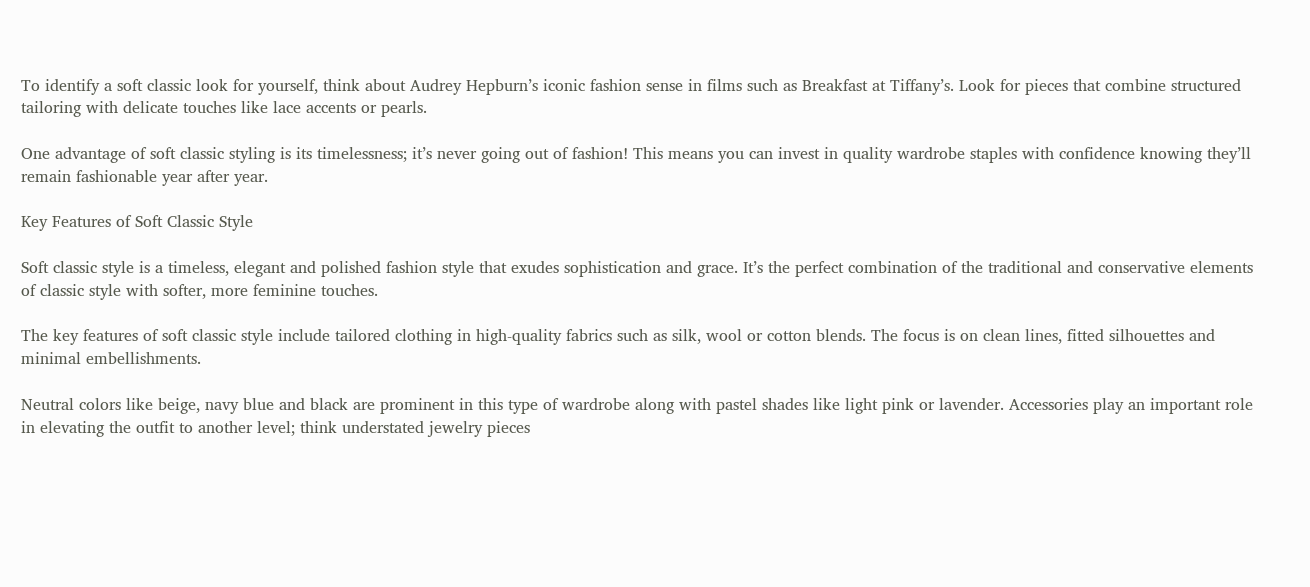To identify a soft classic look for yourself, think about Audrey Hepburn’s iconic fashion sense in films such as Breakfast at Tiffany’s. Look for pieces that combine structured tailoring with delicate touches like lace accents or pearls.

One advantage of soft classic styling is its timelessness; it’s never going out of fashion! This means you can invest in quality wardrobe staples with confidence knowing they’ll remain fashionable year after year.

Key Features of Soft Classic Style

Soft classic style is a timeless, elegant and polished fashion style that exudes sophistication and grace. It’s the perfect combination of the traditional and conservative elements of classic style with softer, more feminine touches.

The key features of soft classic style include tailored clothing in high-quality fabrics such as silk, wool or cotton blends. The focus is on clean lines, fitted silhouettes and minimal embellishments.

Neutral colors like beige, navy blue and black are prominent in this type of wardrobe along with pastel shades like light pink or lavender. Accessories play an important role in elevating the outfit to another level; think understated jewelry pieces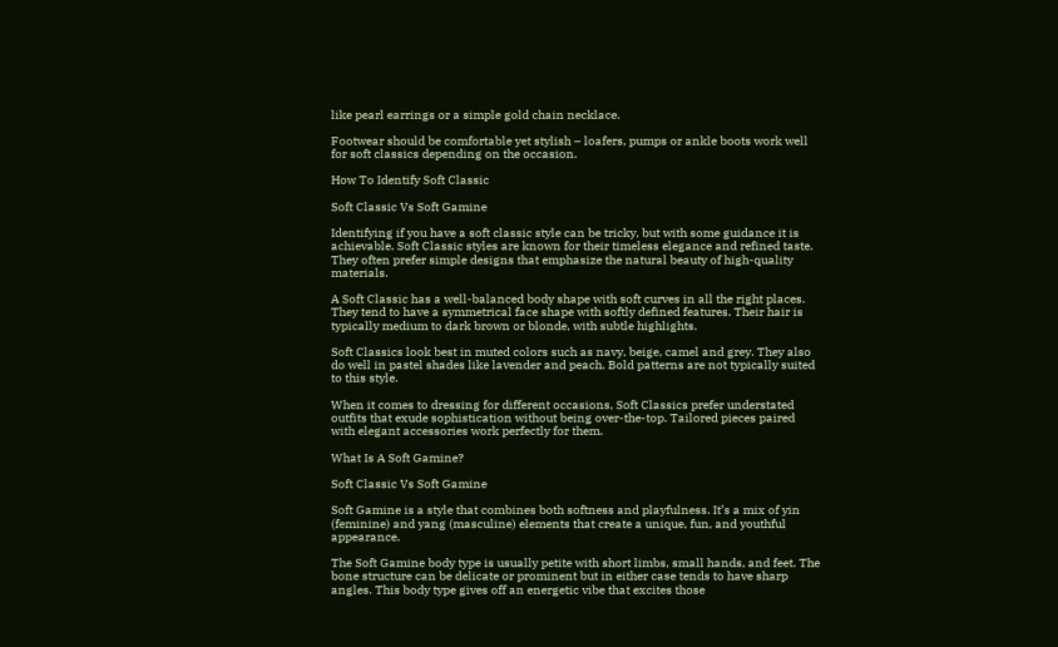like pearl earrings or a simple gold chain necklace.

Footwear should be comfortable yet stylish – loafers, pumps or ankle boots work well for soft classics depending on the occasion.

How To Identify Soft Classic

Soft Classic Vs Soft Gamine

Identifying if you have a soft classic style can be tricky, but with some guidance it is achievable. Soft Classic styles are known for their timeless elegance and refined taste. They often prefer simple designs that emphasize the natural beauty of high-quality materials.

A Soft Classic has a well-balanced body shape with soft curves in all the right places. They tend to have a symmetrical face shape with softly defined features. Their hair is typically medium to dark brown or blonde, with subtle highlights.

Soft Classics look best in muted colors such as navy, beige, camel and grey. They also do well in pastel shades like lavender and peach. Bold patterns are not typically suited to this style.

When it comes to dressing for different occasions, Soft Classics prefer understated outfits that exude sophistication without being over-the-top. Tailored pieces paired with elegant accessories work perfectly for them.

What Is A Soft Gamine?

Soft Classic Vs Soft Gamine

Soft Gamine is a style that combines both softness and playfulness. It’s a mix of yin (feminine) and yang (masculine) elements that create a unique, fun, and youthful appearance.

The Soft Gamine body type is usually petite with short limbs, small hands, and feet. The bone structure can be delicate or prominent but in either case tends to have sharp angles. This body type gives off an energetic vibe that excites those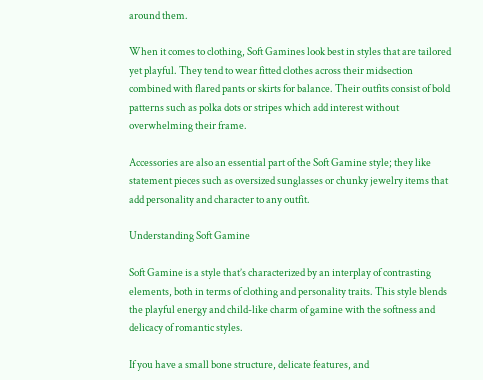around them.

When it comes to clothing, Soft Gamines look best in styles that are tailored yet playful. They tend to wear fitted clothes across their midsection combined with flared pants or skirts for balance. Their outfits consist of bold patterns such as polka dots or stripes which add interest without overwhelming their frame.

Accessories are also an essential part of the Soft Gamine style; they like statement pieces such as oversized sunglasses or chunky jewelry items that add personality and character to any outfit.

Understanding Soft Gamine

Soft Gamine is a style that’s characterized by an interplay of contrasting elements, both in terms of clothing and personality traits. This style blends the playful energy and child-like charm of gamine with the softness and delicacy of romantic styles.

If you have a small bone structure, delicate features, and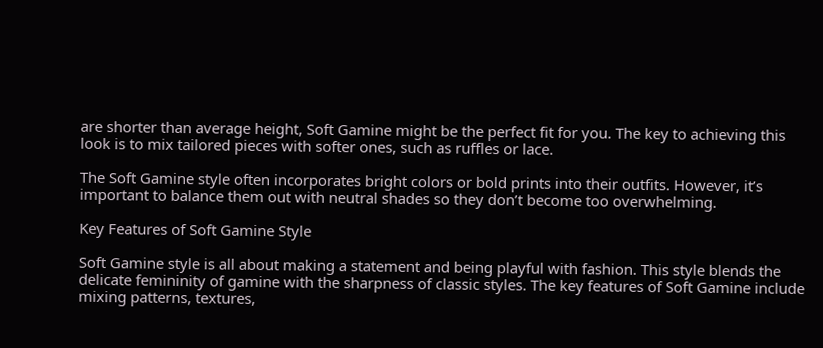are shorter than average height, Soft Gamine might be the perfect fit for you. The key to achieving this look is to mix tailored pieces with softer ones, such as ruffles or lace.

The Soft Gamine style often incorporates bright colors or bold prints into their outfits. However, it’s important to balance them out with neutral shades so they don’t become too overwhelming.

Key Features of Soft Gamine Style

Soft Gamine style is all about making a statement and being playful with fashion. This style blends the delicate femininity of gamine with the sharpness of classic styles. The key features of Soft Gamine include mixing patterns, textures,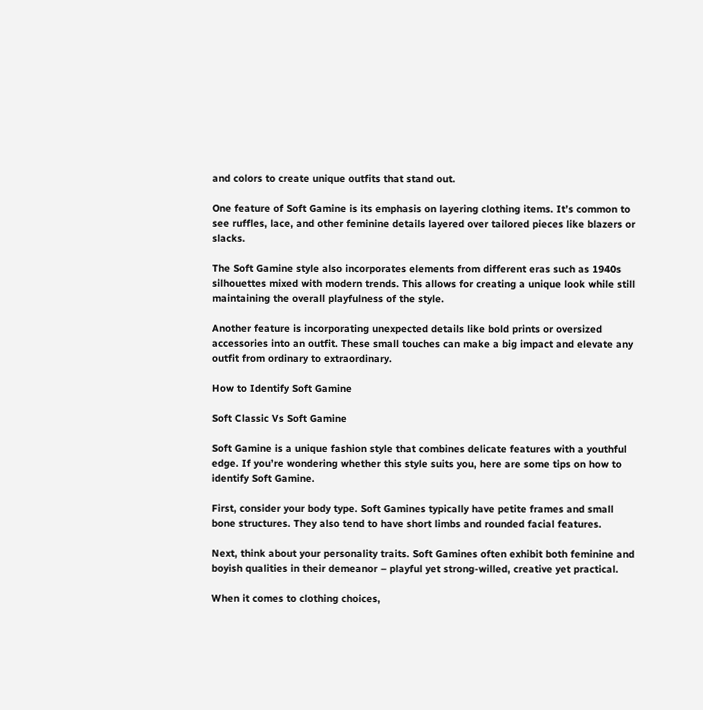and colors to create unique outfits that stand out.

One feature of Soft Gamine is its emphasis on layering clothing items. It’s common to see ruffles, lace, and other feminine details layered over tailored pieces like blazers or slacks.

The Soft Gamine style also incorporates elements from different eras such as 1940s silhouettes mixed with modern trends. This allows for creating a unique look while still maintaining the overall playfulness of the style.

Another feature is incorporating unexpected details like bold prints or oversized accessories into an outfit. These small touches can make a big impact and elevate any outfit from ordinary to extraordinary.

How to Identify Soft Gamine

Soft Classic Vs Soft Gamine

Soft Gamine is a unique fashion style that combines delicate features with a youthful edge. If you’re wondering whether this style suits you, here are some tips on how to identify Soft Gamine.

First, consider your body type. Soft Gamines typically have petite frames and small bone structures. They also tend to have short limbs and rounded facial features.

Next, think about your personality traits. Soft Gamines often exhibit both feminine and boyish qualities in their demeanor – playful yet strong-willed, creative yet practical.

When it comes to clothing choices,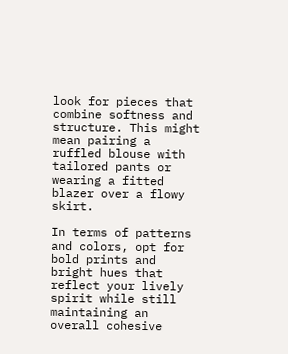look for pieces that combine softness and structure. This might mean pairing a ruffled blouse with tailored pants or wearing a fitted blazer over a flowy skirt.

In terms of patterns and colors, opt for bold prints and bright hues that reflect your lively spirit while still maintaining an overall cohesive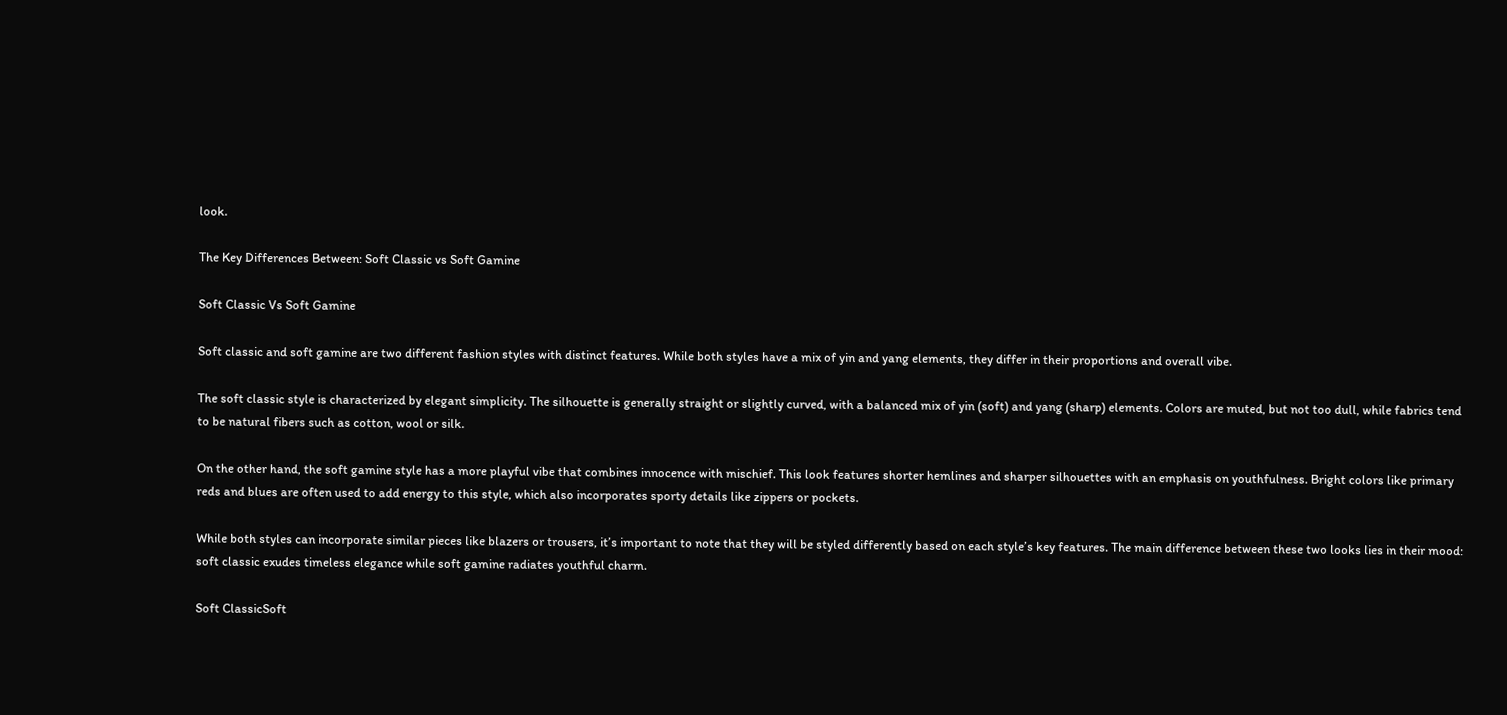look.

The Key Differences Between: Soft Classic vs Soft Gamine

Soft Classic Vs Soft Gamine

Soft classic and soft gamine are two different fashion styles with distinct features. While both styles have a mix of yin and yang elements, they differ in their proportions and overall vibe.

The soft classic style is characterized by elegant simplicity. The silhouette is generally straight or slightly curved, with a balanced mix of yin (soft) and yang (sharp) elements. Colors are muted, but not too dull, while fabrics tend to be natural fibers such as cotton, wool or silk.

On the other hand, the soft gamine style has a more playful vibe that combines innocence with mischief. This look features shorter hemlines and sharper silhouettes with an emphasis on youthfulness. Bright colors like primary reds and blues are often used to add energy to this style, which also incorporates sporty details like zippers or pockets.

While both styles can incorporate similar pieces like blazers or trousers, it’s important to note that they will be styled differently based on each style’s key features. The main difference between these two looks lies in their mood: soft classic exudes timeless elegance while soft gamine radiates youthful charm.

Soft ClassicSoft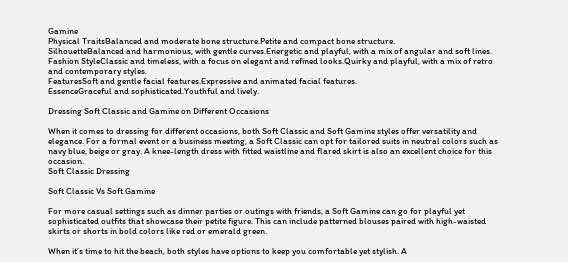Gamine
Physical TraitsBalanced and moderate bone structure.Petite and compact bone structure.
SilhouetteBalanced and harmonious, with gentle curves.Energetic and playful, with a mix of angular and soft lines.
Fashion StyleClassic and timeless, with a focus on elegant and refined looks.Quirky and playful, with a mix of retro and contemporary styles.
FeaturesSoft and gentle facial features.Expressive and animated facial features.
EssenceGraceful and sophisticated.Youthful and lively.

Dressing Soft Classic and Gamine on Different Occasions

When it comes to dressing for different occasions, both Soft Classic and Soft Gamine styles offer versatility and elegance. For a formal event or a business meeting, a Soft Classic can opt for tailored suits in neutral colors such as navy blue, beige or gray. A knee-length dress with fitted waistline and flared skirt is also an excellent choice for this occasion.
Soft Classic Dressing

Soft Classic Vs Soft Gamine

For more casual settings such as dinner parties or outings with friends, a Soft Gamine can go for playful yet sophisticated outfits that showcase their petite figure. This can include patterned blouses paired with high-waisted skirts or shorts in bold colors like red or emerald green.

When it’s time to hit the beach, both styles have options to keep you comfortable yet stylish. A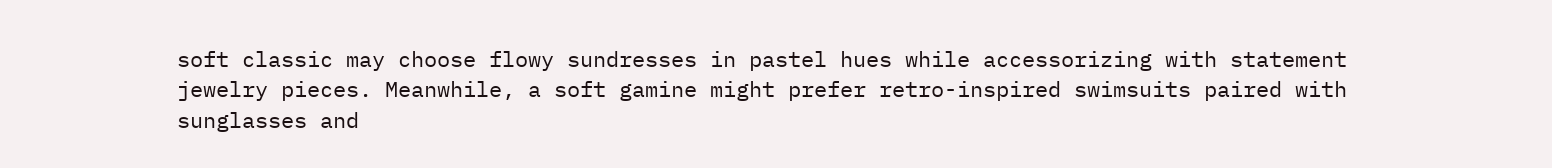soft classic may choose flowy sundresses in pastel hues while accessorizing with statement jewelry pieces. Meanwhile, a soft gamine might prefer retro-inspired swimsuits paired with sunglasses and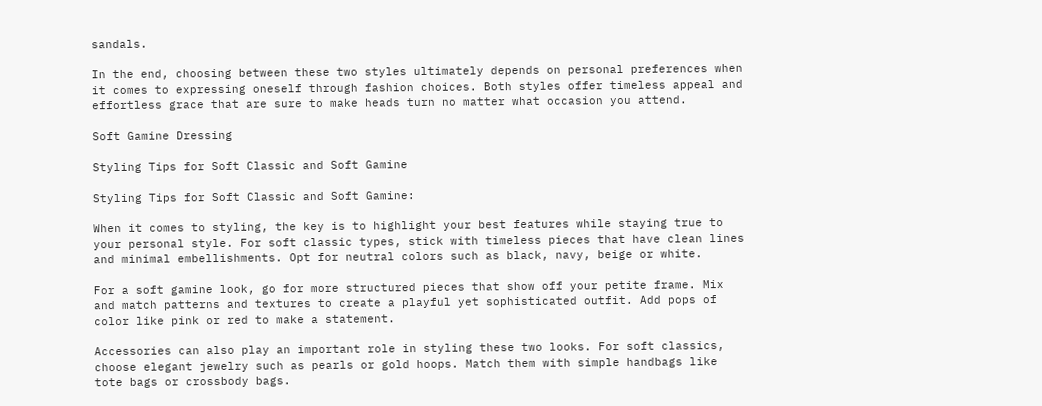sandals.

In the end, choosing between these two styles ultimately depends on personal preferences when it comes to expressing oneself through fashion choices. Both styles offer timeless appeal and effortless grace that are sure to make heads turn no matter what occasion you attend.

Soft Gamine Dressing

Styling Tips for Soft Classic and Soft Gamine

Styling Tips for Soft Classic and Soft Gamine:

When it comes to styling, the key is to highlight your best features while staying true to your personal style. For soft classic types, stick with timeless pieces that have clean lines and minimal embellishments. Opt for neutral colors such as black, navy, beige or white.

For a soft gamine look, go for more structured pieces that show off your petite frame. Mix and match patterns and textures to create a playful yet sophisticated outfit. Add pops of color like pink or red to make a statement.

Accessories can also play an important role in styling these two looks. For soft classics, choose elegant jewelry such as pearls or gold hoops. Match them with simple handbags like tote bags or crossbody bags.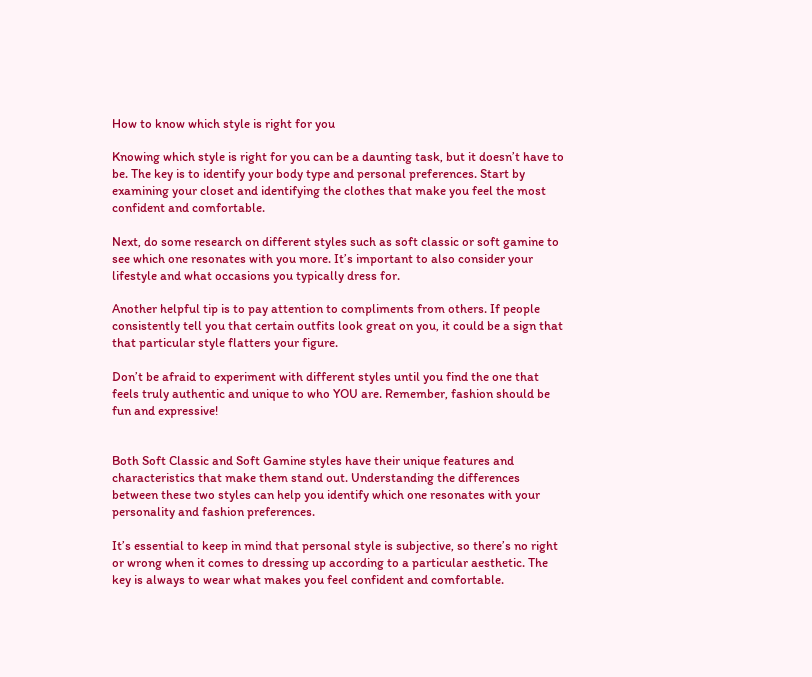How to know which style is right for you

Knowing which style is right for you can be a daunting task, but it doesn’t have to be. The key is to identify your body type and personal preferences. Start by examining your closet and identifying the clothes that make you feel the most confident and comfortable.

Next, do some research on different styles such as soft classic or soft gamine to see which one resonates with you more. It’s important to also consider your lifestyle and what occasions you typically dress for.

Another helpful tip is to pay attention to compliments from others. If people consistently tell you that certain outfits look great on you, it could be a sign that that particular style flatters your figure.

Don’t be afraid to experiment with different styles until you find the one that feels truly authentic and unique to who YOU are. Remember, fashion should be fun and expressive!


Both Soft Classic and Soft Gamine styles have their unique features and characteristics that make them stand out. Understanding the differences between these two styles can help you identify which one resonates with your personality and fashion preferences.

It’s essential to keep in mind that personal style is subjective, so there’s no right or wrong when it comes to dressing up according to a particular aesthetic. The key is always to wear what makes you feel confident and comfortable.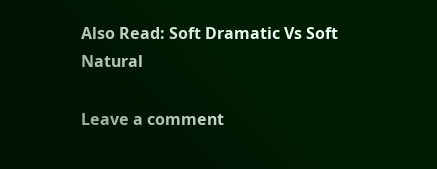Also Read: Soft Dramatic Vs Soft Natural

Leave a comment